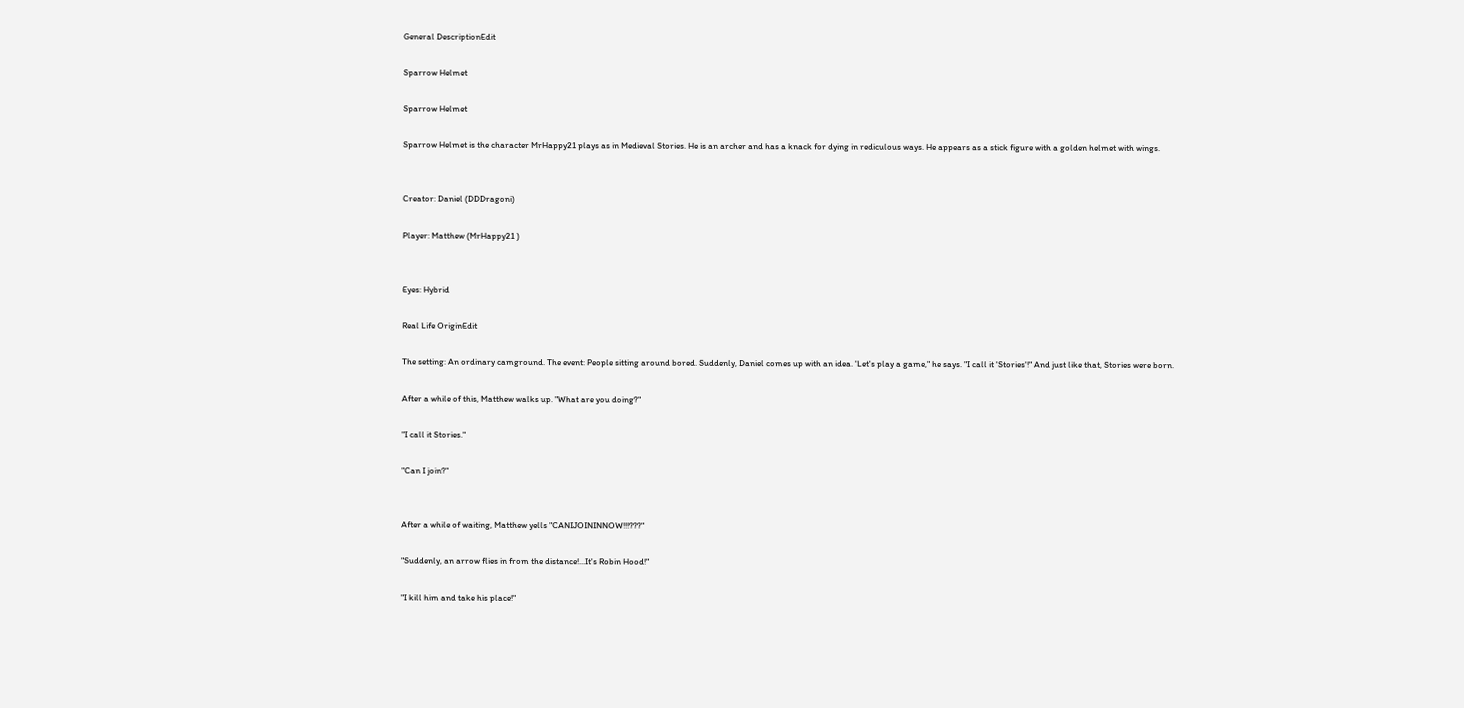General DescriptionEdit

Sparrow Helmet

Sparrow Helmet

Sparrow Helmet is the character MrHappy21 plays as in Medieval Stories. He is an archer and has a knack for dying in rediculous ways. He appears as a stick figure with a golden helmet with wings.


Creator: Daniel (DDDragoni)

Player: Matthew (MrHappy21 )


Eyes: Hybrid

Real Life OriginEdit

The setting: An ordinary camground. The event: People sitting around bored. Suddenly, Daniel comes up with an idea. 'Let's play a game," he says. "I call it 'Stories'!" And just like that, Stories were born.

After a while of this, Matthew walks up. "What are you doing?"

"I call it Stories."

"Can I join?"


After a while of waiting, Matthew yells "CANIJOININNOW!!!???"

"Suddenly, an arrow flies in from the distance!...It's Robin Hood!"

"I kill him and take his place!"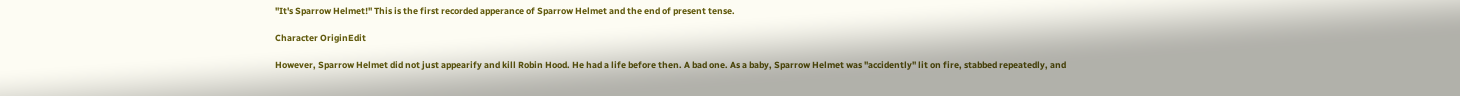"It's Sparrow Helmet!" This is the first recorded apperance of Sparrow Helmet and the end of present tense.

Character OriginEdit

However, Sparrow Helmet did not just appearify and kill Robin Hood. He had a life before then. A bad one. As a baby, Sparrow Helmet was "accidently" lit on fire, stabbed repeatedly, and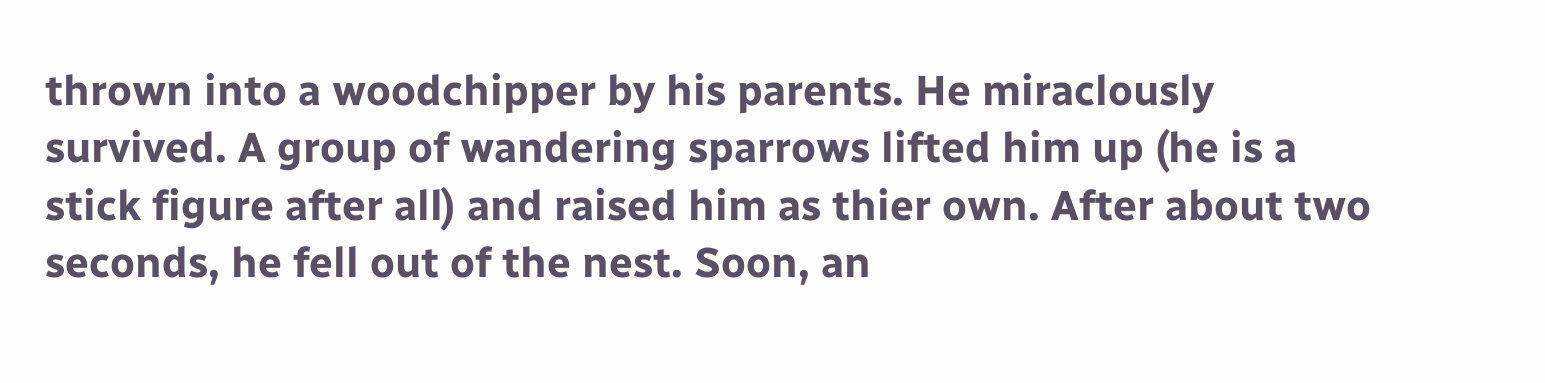thrown into a woodchipper by his parents. He miraclously survived. A group of wandering sparrows lifted him up (he is a stick figure after all) and raised him as thier own. After about two seconds, he fell out of the nest. Soon, an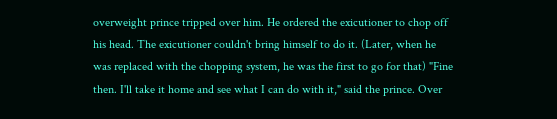overweight prince tripped over him. He ordered the exicutioner to chop off his head. The exicutioner couldn't bring himself to do it. (Later, when he was replaced with the chopping system, he was the first to go for that) "Fine then. I'll take it home and see what I can do with it," said the prince. Over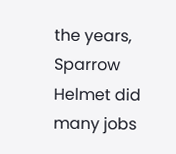the years, Sparrow Helmet did many jobs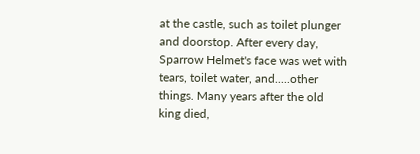at the castle, such as toilet plunger and doorstop. After every day, Sparrow Helmet's face was wet with tears, toilet water, and.....other things. Many years after the old king died,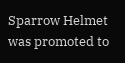Sparrow Helmet was promoted to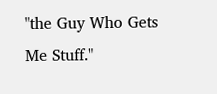"the Guy Who Gets Me Stuff."